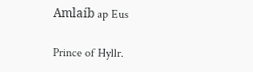Amlaíb ap Eus

Prince of Hyllr.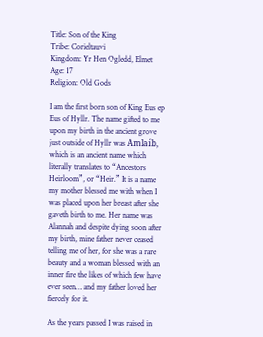Title: Son of the King
Tribe: Corieltauvi
Kingdom: Yr Hen Ogledd, Elmet
Age: 17
Religion: Old Gods

I am the first born son of King Eus ep Eus of Hyllr. The name gifted to me upon my birth in the ancient grove just outside of Hyllr was Amlaíb, which is an ancient name which literally translates to “Ancestors Heirloom”, or “Heir.” It is a name my mother blessed me with when I was placed upon her breast after she gaveth birth to me. Her name was Alannah and despite dying soon after my birth, mine father never ceased telling me of her, for she was a rare beauty and a woman blessed with an inner fire the likes of which few have ever seen… and my father loved her fiercely for it.

As the years passed I was raised in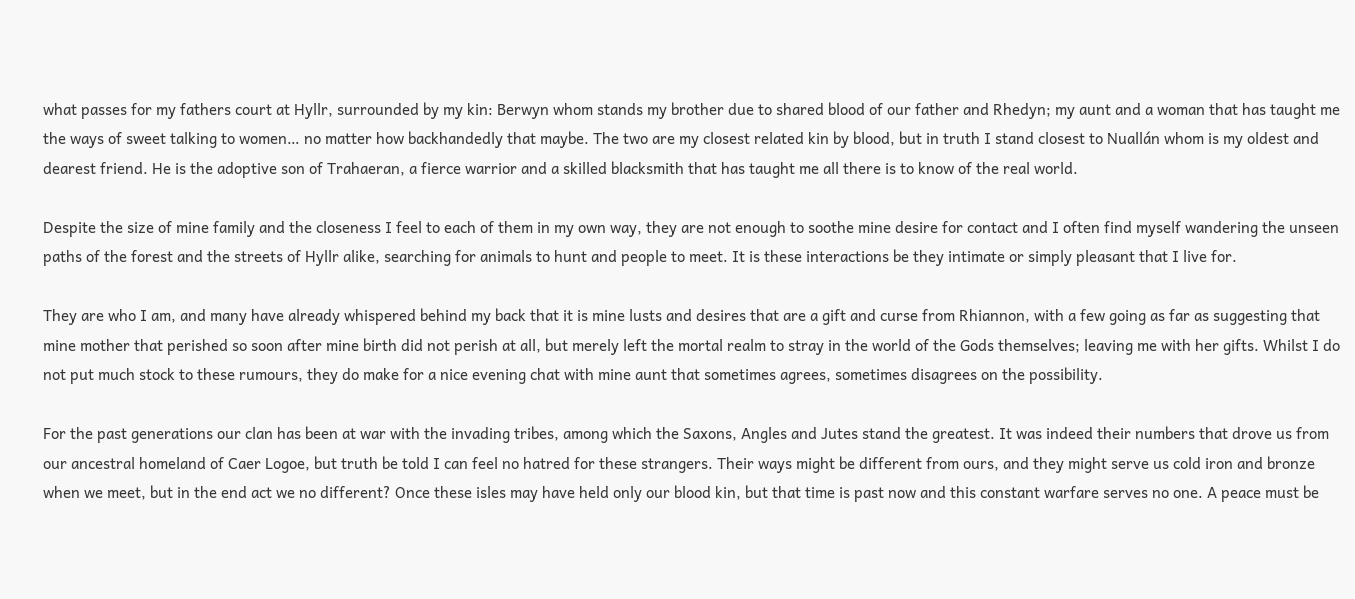what passes for my fathers court at Hyllr, surrounded by my kin: Berwyn whom stands my brother due to shared blood of our father and Rhedyn; my aunt and a woman that has taught me the ways of sweet talking to women… no matter how backhandedly that maybe. The two are my closest related kin by blood, but in truth I stand closest to Nuallán whom is my oldest and dearest friend. He is the adoptive son of Trahaeran, a fierce warrior and a skilled blacksmith that has taught me all there is to know of the real world.

Despite the size of mine family and the closeness I feel to each of them in my own way, they are not enough to soothe mine desire for contact and I often find myself wandering the unseen paths of the forest and the streets of Hyllr alike, searching for animals to hunt and people to meet. It is these interactions be they intimate or simply pleasant that I live for.

They are who I am, and many have already whispered behind my back that it is mine lusts and desires that are a gift and curse from Rhiannon, with a few going as far as suggesting that mine mother that perished so soon after mine birth did not perish at all, but merely left the mortal realm to stray in the world of the Gods themselves; leaving me with her gifts. Whilst I do not put much stock to these rumours, they do make for a nice evening chat with mine aunt that sometimes agrees, sometimes disagrees on the possibility.

For the past generations our clan has been at war with the invading tribes, among which the Saxons, Angles and Jutes stand the greatest. It was indeed their numbers that drove us from our ancestral homeland of Caer Logoe, but truth be told I can feel no hatred for these strangers. Their ways might be different from ours, and they might serve us cold iron and bronze when we meet, but in the end act we no different? Once these isles may have held only our blood kin, but that time is past now and this constant warfare serves no one. A peace must be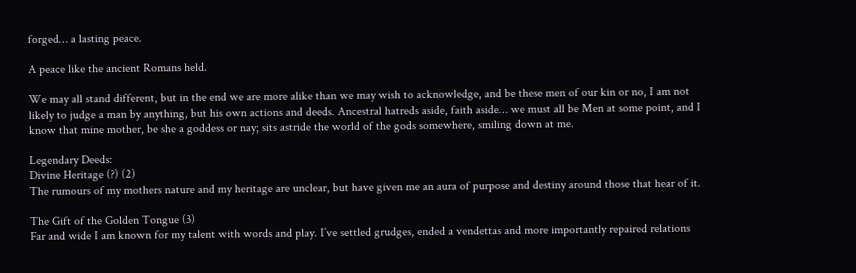forged… a lasting peace.

A peace like the ancient Romans held.

We may all stand different, but in the end we are more alike than we may wish to acknowledge, and be these men of our kin or no, I am not likely to judge a man by anything, but his own actions and deeds. Ancestral hatreds aside, faith aside… we must all be Men at some point, and I know that mine mother, be she a goddess or nay; sits astride the world of the gods somewhere, smiling down at me.

Legendary Deeds:
Divine Heritage (?) (2)
The rumours of my mothers nature and my heritage are unclear, but have given me an aura of purpose and destiny around those that hear of it.

The Gift of the Golden Tongue (3)
Far and wide I am known for my talent with words and play. I’ve settled grudges, ended a vendettas and more importantly repaired relations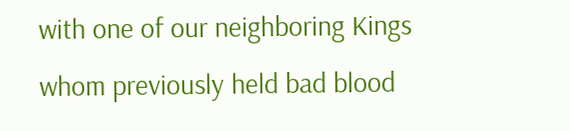with one of our neighboring Kings whom previously held bad blood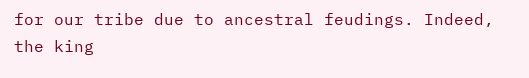for our tribe due to ancestral feudings. Indeed, the king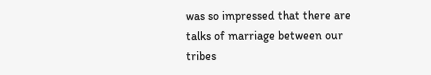was so impressed that there are talks of marriage between our tribes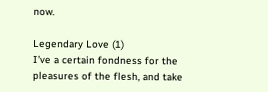now.

Legendary Love (1)
I’ve a certain fondness for the pleasures of the flesh, and take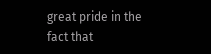great pride in the fact that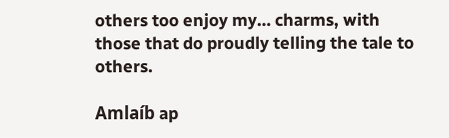others too enjoy my… charms, with those that do proudly telling the tale to others.

Amlaíb ap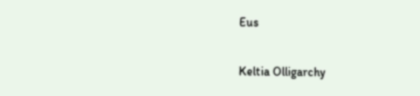Eus

Keltia Olligarchy